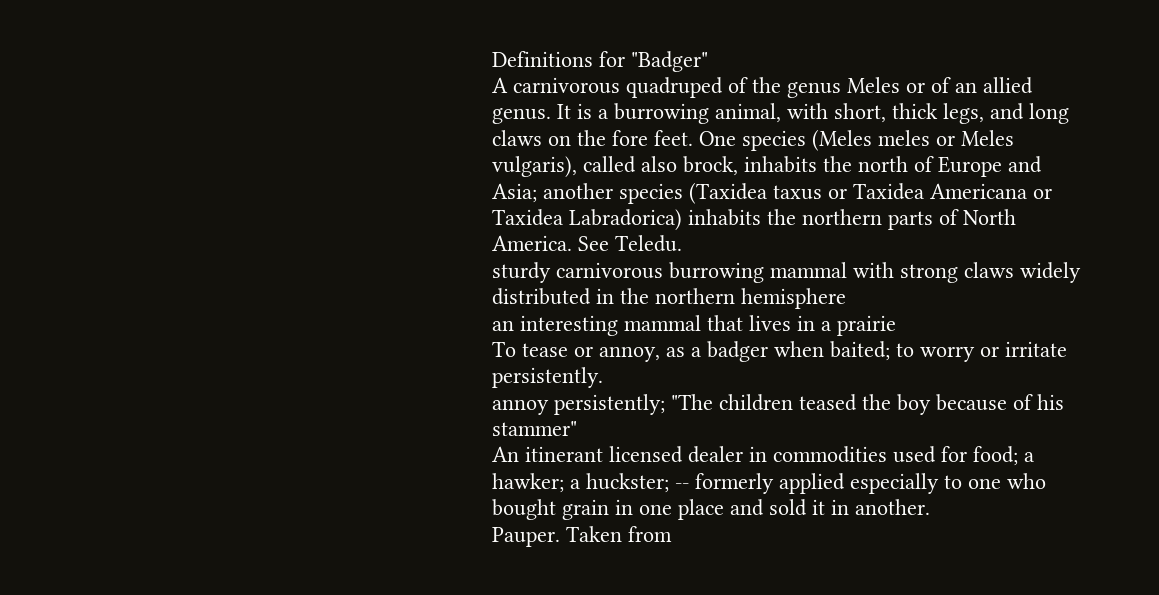Definitions for "Badger"
A carnivorous quadruped of the genus Meles or of an allied genus. It is a burrowing animal, with short, thick legs, and long claws on the fore feet. One species (Meles meles or Meles vulgaris), called also brock, inhabits the north of Europe and Asia; another species (Taxidea taxus or Taxidea Americana or Taxidea Labradorica) inhabits the northern parts of North America. See Teledu.
sturdy carnivorous burrowing mammal with strong claws widely distributed in the northern hemisphere
an interesting mammal that lives in a prairie
To tease or annoy, as a badger when baited; to worry or irritate persistently.
annoy persistently; "The children teased the boy because of his stammer"
An itinerant licensed dealer in commodities used for food; a hawker; a huckster; -- formerly applied especially to one who bought grain in one place and sold it in another.
Pauper. Taken from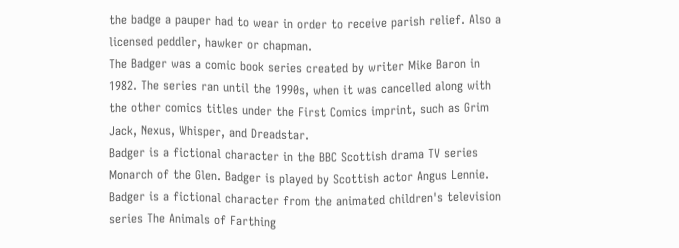the badge a pauper had to wear in order to receive parish relief. Also a licensed peddler, hawker or chapman.
The Badger was a comic book series created by writer Mike Baron in 1982. The series ran until the 1990s, when it was cancelled along with the other comics titles under the First Comics imprint, such as Grim Jack, Nexus, Whisper, and Dreadstar.
Badger is a fictional character in the BBC Scottish drama TV series Monarch of the Glen. Badger is played by Scottish actor Angus Lennie.
Badger is a fictional character from the animated children's television series The Animals of Farthing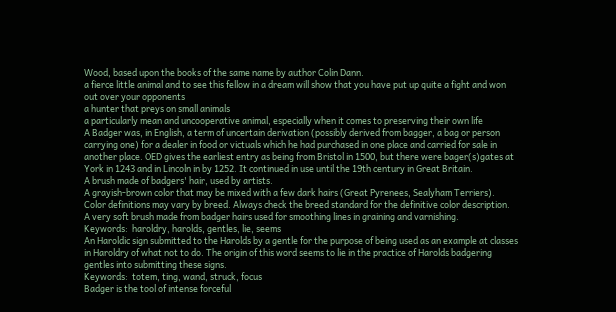Wood, based upon the books of the same name by author Colin Dann.
a fierce little animal and to see this fellow in a dream will show that you have put up quite a fight and won out over your opponents
a hunter that preys on small animals
a particularly mean and uncooperative animal, especially when it comes to preserving their own life
A Badger was, in English, a term of uncertain derivation (possibly derived from bagger, a bag or person carrying one) for a dealer in food or victuals which he had purchased in one place and carried for sale in another place. OED gives the earliest entry as being from Bristol in 1500, but there were bager(s)gates at York in 1243 and in Lincoln in by 1252. It continued in use until the 19th century in Great Britain.
A brush made of badgers' hair, used by artists.
A grayish-brown color that may be mixed with a few dark hairs (Great Pyrenees, Sealyham Terriers). Color definitions may vary by breed. Always check the breed standard for the definitive color description.
A very soft brush made from badger hairs used for smoothing lines in graining and varnishing.
Keywords:  haroldry, harolds, gentles, lie, seems
An Haroldic sign submitted to the Harolds by a gentle for the purpose of being used as an example at classes in Haroldry of what not to do. The origin of this word seems to lie in the practice of Harolds badgering gentles into submitting these signs.
Keywords:  totem, ting, wand, struck, focus
Badger is the tool of intense forceful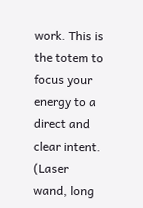work. This is the totem to focus your energy to a direct and clear intent. (Laser wand, long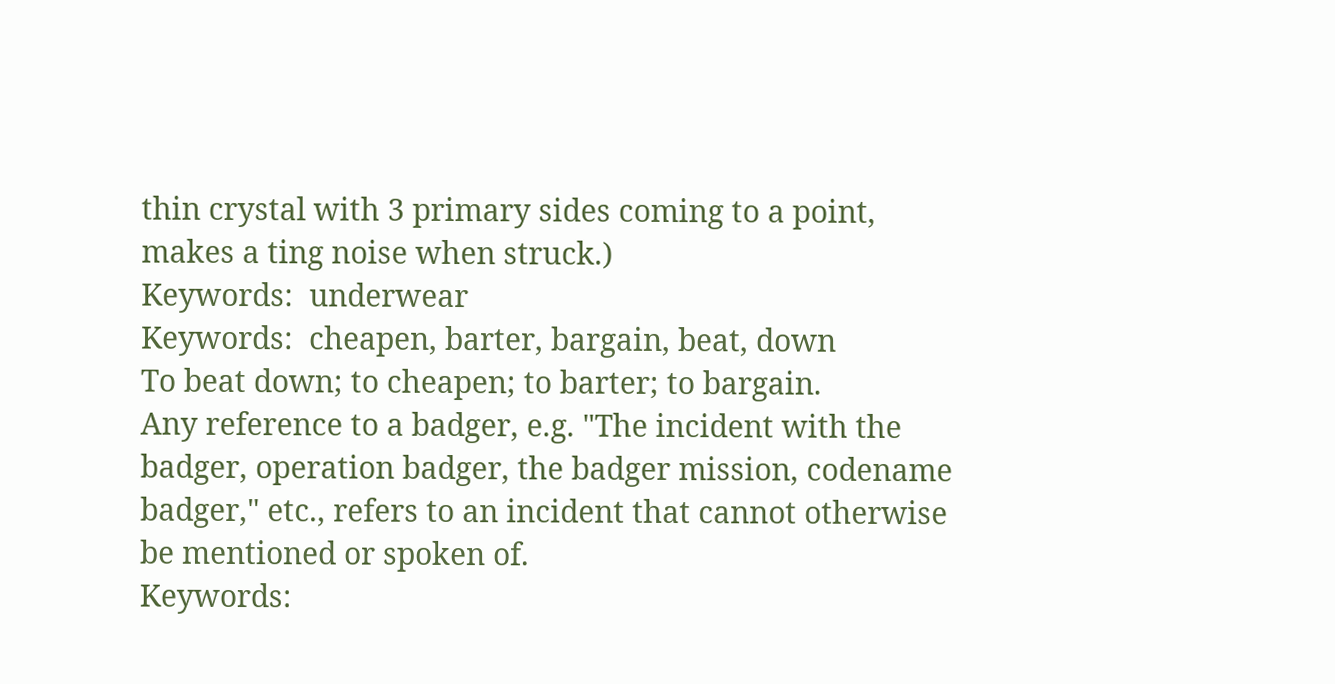thin crystal with 3 primary sides coming to a point, makes a ting noise when struck.)
Keywords:  underwear
Keywords:  cheapen, barter, bargain, beat, down
To beat down; to cheapen; to barter; to bargain.
Any reference to a badger, e.g. "The incident with the badger, operation badger, the badger mission, codename badger," etc., refers to an incident that cannot otherwise be mentioned or spoken of.
Keywords: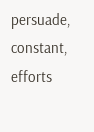persuade, constant, efforts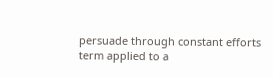persuade through constant efforts
term applied to a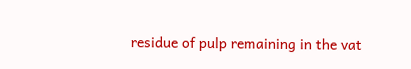residue of pulp remaining in the vat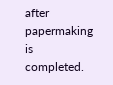after papermaking is completed.